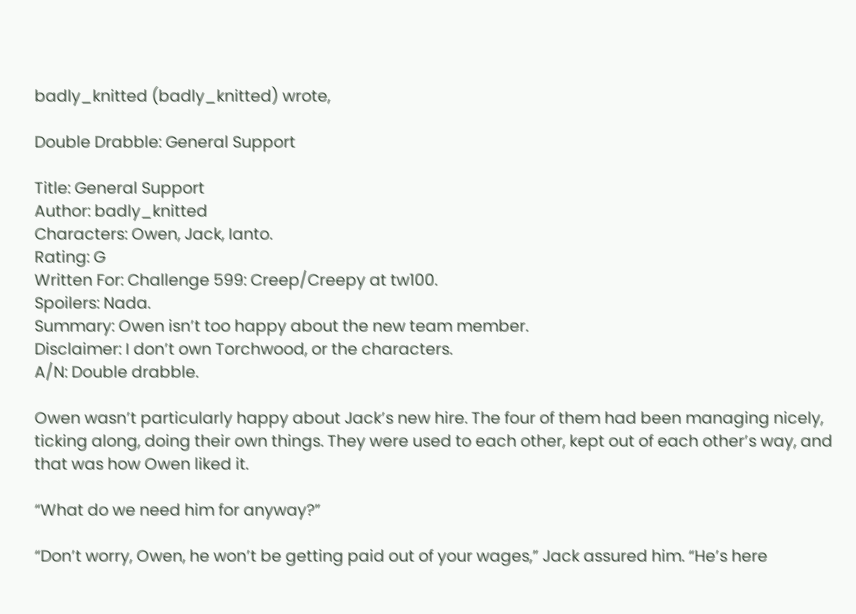badly_knitted (badly_knitted) wrote,

Double Drabble: General Support

Title: General Support
Author: badly_knitted
Characters: Owen, Jack, Ianto.
Rating: G
Written For: Challenge 599: Creep/Creepy at tw100.
Spoilers: Nada.
Summary: Owen isn’t too happy about the new team member.
Disclaimer: I don’t own Torchwood, or the characters.
A/N: Double drabble.

Owen wasn’t particularly happy about Jack’s new hire. The four of them had been managing nicely, ticking along, doing their own things. They were used to each other, kept out of each other’s way, and that was how Owen liked it.

“What do we need him for anyway?”

“Don’t worry, Owen, he won’t be getting paid out of your wages,” Jack assured him. “He’s here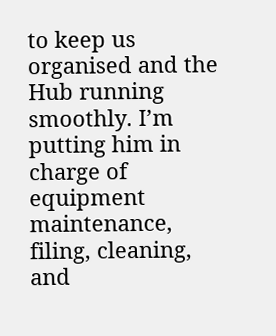to keep us organised and the Hub running smoothly. I’m putting him in charge of equipment maintenance, filing, cleaning, and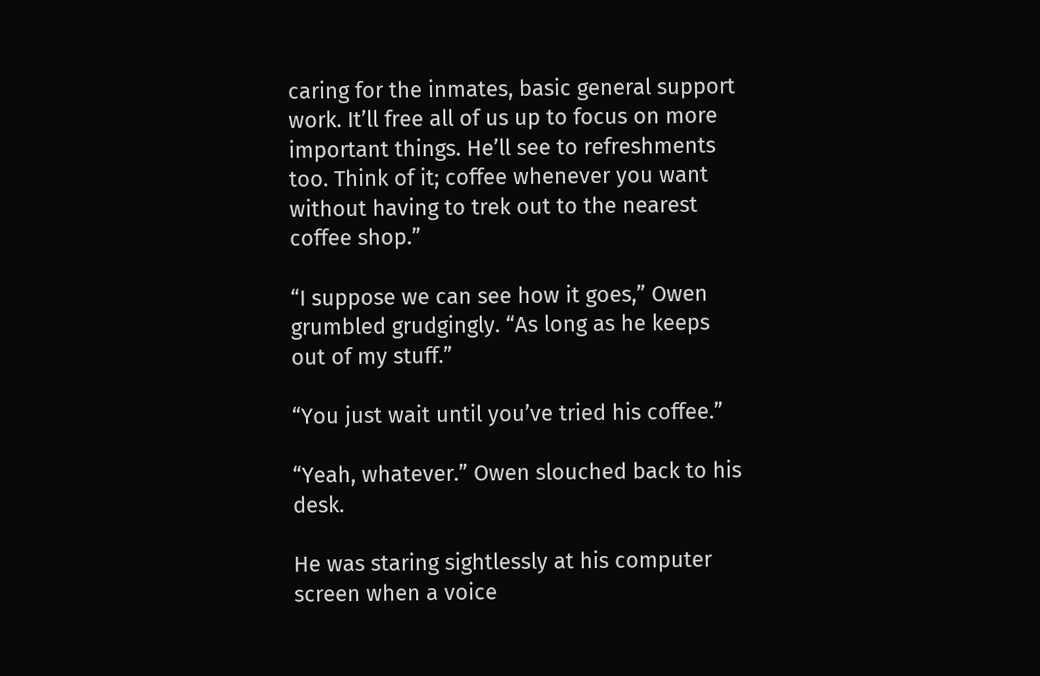caring for the inmates, basic general support work. It’ll free all of us up to focus on more important things. He’ll see to refreshments too. Think of it; coffee whenever you want without having to trek out to the nearest coffee shop.”

“I suppose we can see how it goes,” Owen grumbled grudgingly. “As long as he keeps out of my stuff.”

“You just wait until you’ve tried his coffee.”

“Yeah, whatever.” Owen slouched back to his desk.

He was staring sightlessly at his computer screen when a voice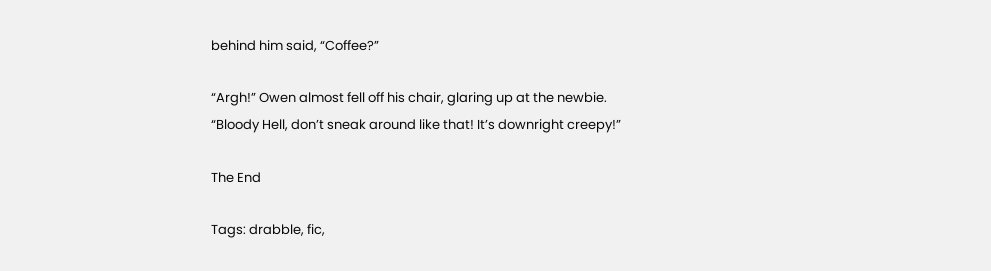behind him said, “Coffee?”

“Argh!” Owen almost fell off his chair, glaring up at the newbie. “Bloody Hell, don’t sneak around like that! It’s downright creepy!”

The End

Tags: drabble, fic,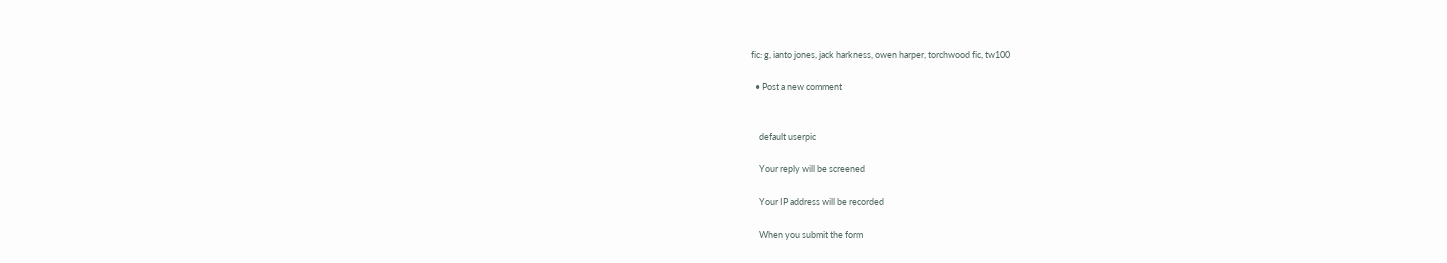fic: g, ianto jones, jack harkness, owen harper, torchwood fic, tw100

  • Post a new comment


    default userpic

    Your reply will be screened

    Your IP address will be recorded

    When you submit the form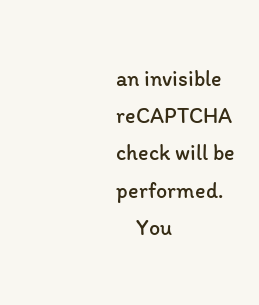an invisible reCAPTCHA check will be performed.
    You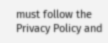must follow the Privacy Policy and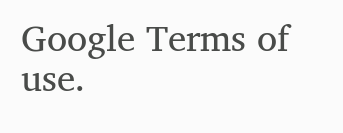Google Terms of use.